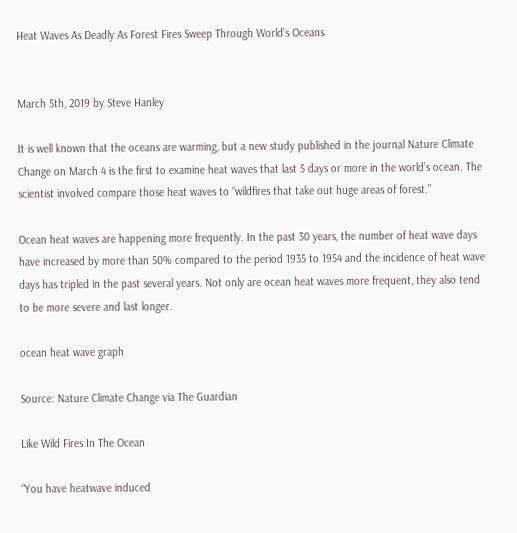Heat Waves As Deadly As Forest Fires Sweep Through World’s Oceans


March 5th, 2019 by Steve Hanley

It is well known that the oceans are warming, but a new study published in the journal Nature Climate Change on March 4 is the first to examine heat waves that last 5 days or more in the world’s ocean. The scientist involved compare those heat waves to “wildfires that take out huge areas of forest.”

Ocean heat waves are happening more frequently. In the past 30 years, the number of heat wave days have increased by more than 50% compared to the period 1935 to 1954 and the incidence of heat wave days has tripled in the past several years. Not only are ocean heat waves more frequent, they also tend to be more severe and last longer.

ocean heat wave graph

Source: Nature Climate Change via The Guardian

Like Wild Fires In The Ocean

“You have heatwave induced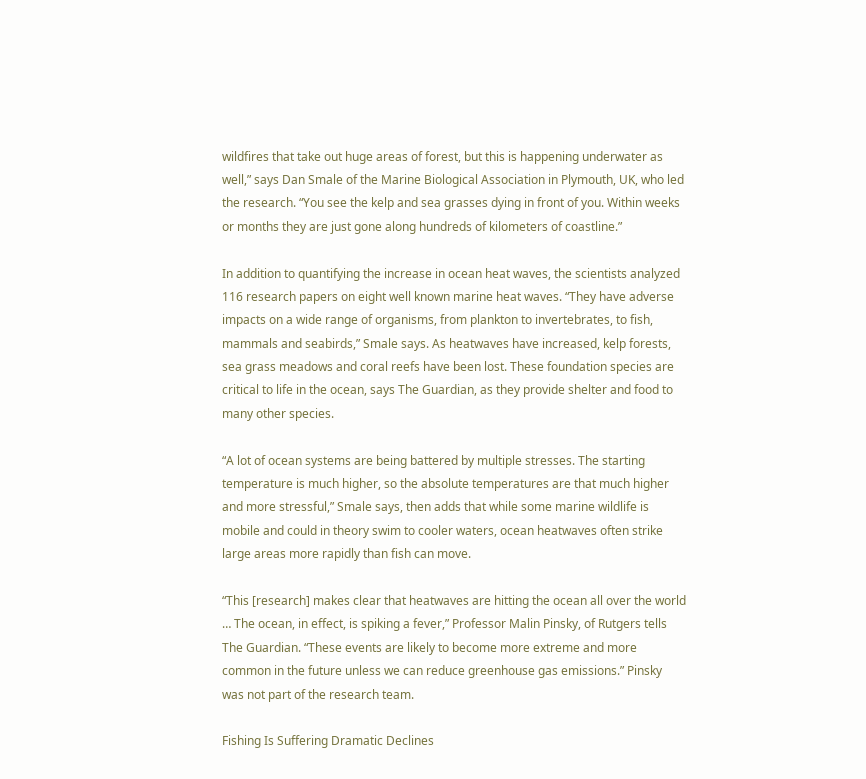wildfires that take out huge areas of forest, but this is happening underwater as well,” says Dan Smale of the Marine Biological Association in Plymouth, UK, who led the research. “You see the kelp and sea grasses dying in front of you. Within weeks or months they are just gone along hundreds of kilometers of coastline.”

In addition to quantifying the increase in ocean heat waves, the scientists analyzed 116 research papers on eight well known marine heat waves. “They have adverse impacts on a wide range of organisms, from plankton to invertebrates, to fish, mammals and seabirds,” Smale says. As heatwaves have increased, kelp forests, sea grass meadows and coral reefs have been lost. These foundation species are critical to life in the ocean, says The Guardian, as they provide shelter and food to many other species.

“A lot of ocean systems are being battered by multiple stresses. The starting temperature is much higher, so the absolute temperatures are that much higher and more stressful,” Smale says, then adds that while some marine wildlife is mobile and could in theory swim to cooler waters, ocean heatwaves often strike large areas more rapidly than fish can move.

“This [research] makes clear that heatwaves are hitting the ocean all over the world … The ocean, in effect, is spiking a fever,” Professor Malin Pinsky, of Rutgers tells The Guardian. “These events are likely to become more extreme and more common in the future unless we can reduce greenhouse gas emissions.” Pinsky was not part of the research team.

Fishing Is Suffering Dramatic Declines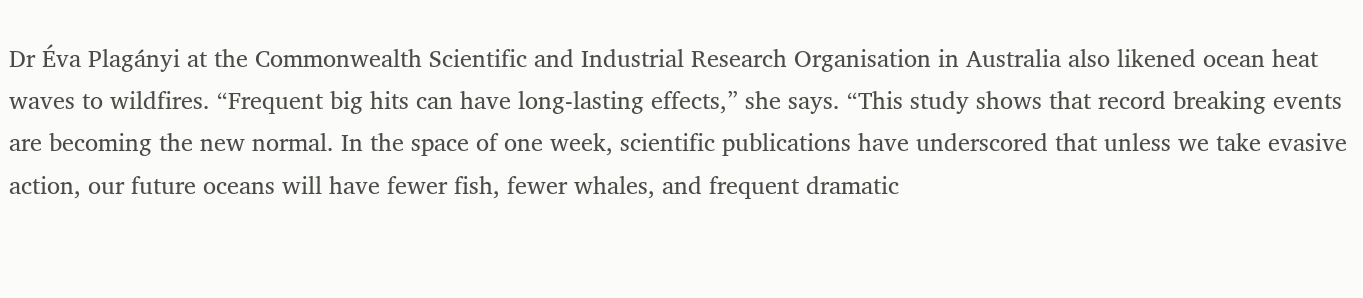Dr Éva Plagányi at the Commonwealth Scientific and Industrial Research Organisation in Australia also likened ocean heat waves to wildfires. “Frequent big hits can have long-lasting effects,” she says. “This study shows that record breaking events are becoming the new normal. In the space of one week, scientific publications have underscored that unless we take evasive action, our future oceans will have fewer fish, fewer whales, and frequent dramatic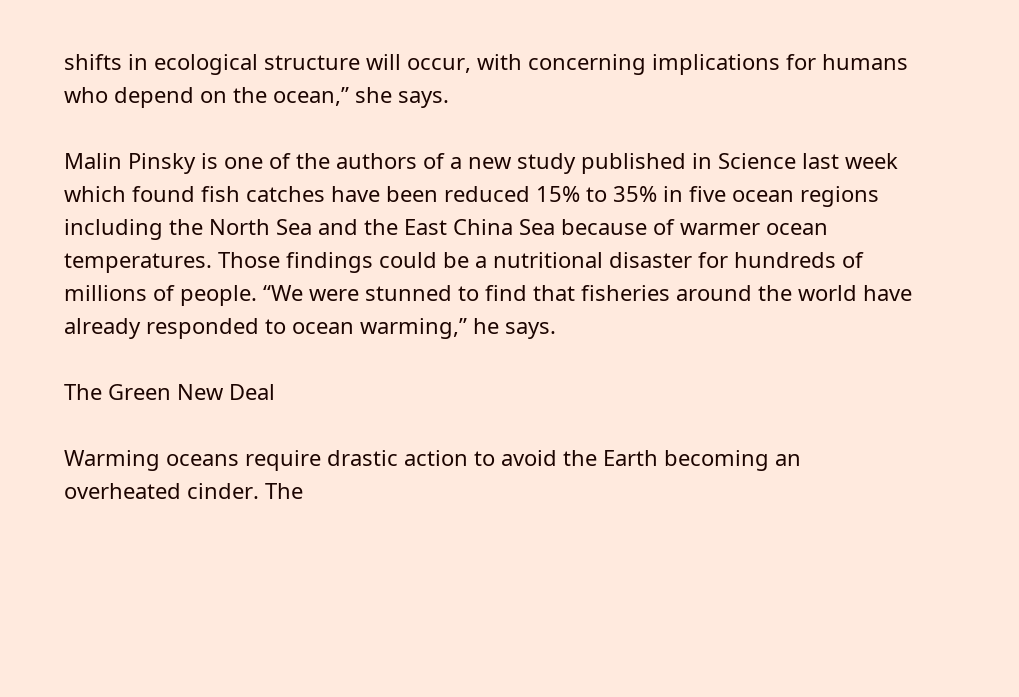shifts in ecological structure will occur, with concerning implications for humans who depend on the ocean,” she says.

Malin Pinsky is one of the authors of a new study published in Science last week which found fish catches have been reduced 15% to 35% in five ocean regions including the North Sea and the East China Sea because of warmer ocean temperatures. Those findings could be a nutritional disaster for hundreds of millions of people. “We were stunned to find that fisheries around the world have already responded to ocean warming,” he says.

The Green New Deal

Warming oceans require drastic action to avoid the Earth becoming an overheated cinder. The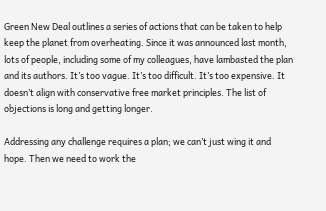Green New Deal outlines a series of actions that can be taken to help keep the planet from overheating. Since it was announced last month, lots of people, including some of my colleagues, have lambasted the plan and its authors. It’s too vague. It’s too difficult. It’s too expensive. It doesn’t align with conservative free market principles. The list of objections is long and getting longer.

Addressing any challenge requires a plan; we can’t just wing it and hope. Then we need to work the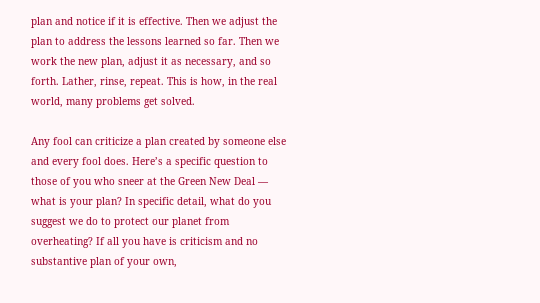plan and notice if it is effective. Then we adjust the plan to address the lessons learned so far. Then we work the new plan, adjust it as necessary, and so forth. Lather, rinse, repeat. This is how, in the real world, many problems get solved.

Any fool can criticize a plan created by someone else and every fool does. Here’s a specific question to those of you who sneer at the Green New Deal — what is your plan? In specific detail, what do you suggest we do to protect our planet from overheating? If all you have is criticism and no substantive plan of your own,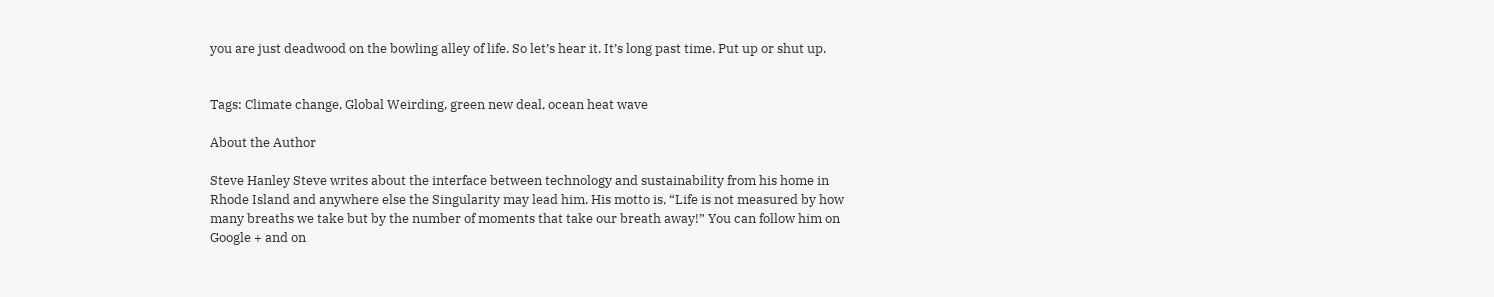you are just deadwood on the bowling alley of life. So let’s hear it. It’s long past time. Put up or shut up.


Tags: Climate change, Global Weirding, green new deal, ocean heat wave

About the Author

Steve Hanley Steve writes about the interface between technology and sustainability from his home in Rhode Island and anywhere else the Singularity may lead him. His motto is, “Life is not measured by how many breaths we take but by the number of moments that take our breath away!” You can follow him on Google + and on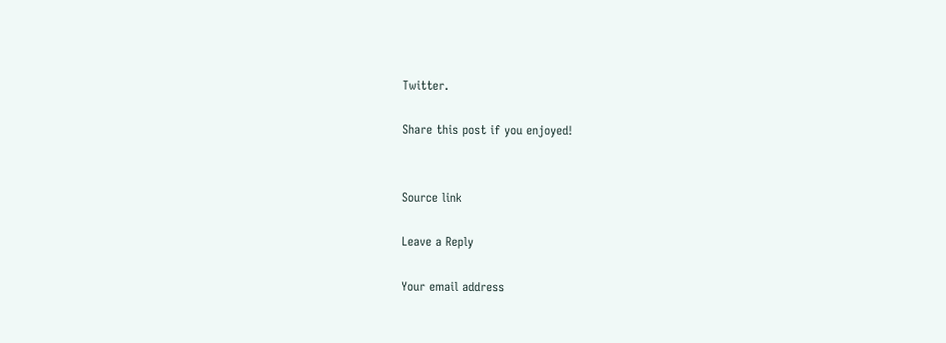Twitter.

Share this post if you enjoyed!


Source link

Leave a Reply

Your email address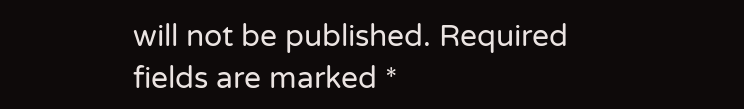will not be published. Required fields are marked *